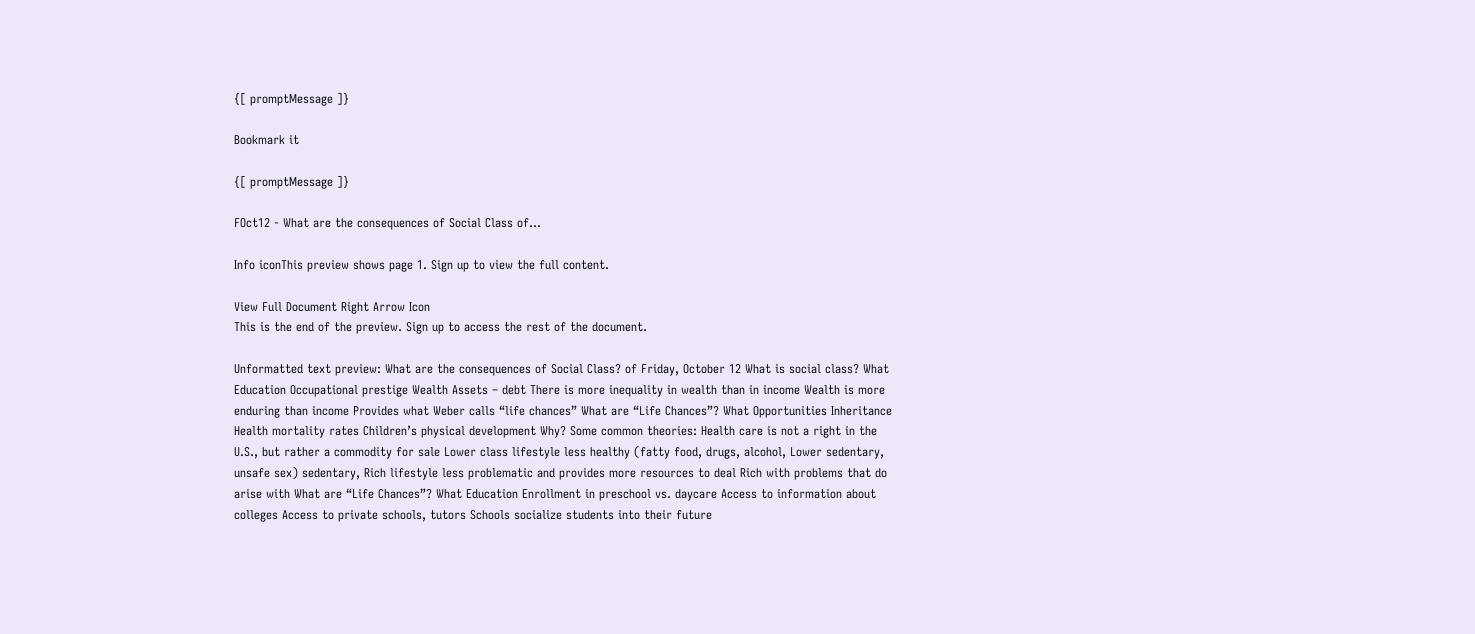{[ promptMessage ]}

Bookmark it

{[ promptMessage ]}

FOct12 - What are the consequences of Social Class of...

Info iconThis preview shows page 1. Sign up to view the full content.

View Full Document Right Arrow Icon
This is the end of the preview. Sign up to access the rest of the document.

Unformatted text preview: What are the consequences of Social Class? of Friday, October 12 What is social class? What Education Occupational prestige Wealth Assets – debt There is more inequality in wealth than in income Wealth is more enduring than income Provides what Weber calls “life chances” What are “Life Chances”? What Opportunities Inheritance Health mortality rates Children’s physical development Why? Some common theories: Health care is not a right in the U.S., but rather a commodity for sale Lower class lifestyle less healthy (fatty food, drugs, alcohol, Lower sedentary, unsafe sex) sedentary, Rich lifestyle less problematic and provides more resources to deal Rich with problems that do arise with What are “Life Chances”? What Education Enrollment in preschool vs. daycare Access to information about colleges Access to private schools, tutors Schools socialize students into their future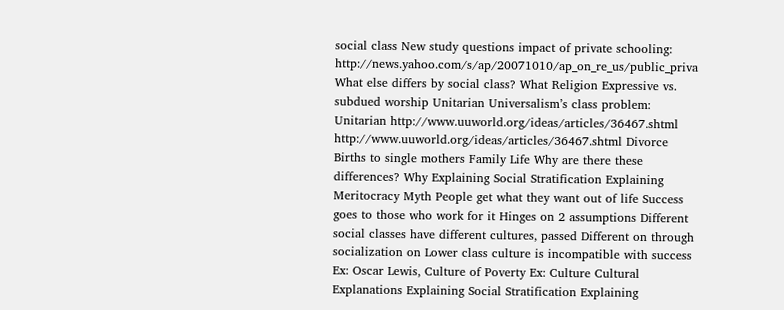social class New study questions impact of private schooling: http://news.yahoo.com/s/ap/20071010/ap_on_re_us/public_priva What else differs by social class? What Religion Expressive vs. subdued worship Unitarian Universalism’s class problem: Unitarian http://www.uuworld.org/ideas/articles/36467.shtml http://www.uuworld.org/ideas/articles/36467.shtml Divorce Births to single mothers Family Life Why are there these differences? Why Explaining Social Stratification Explaining Meritocracy Myth People get what they want out of life Success goes to those who work for it Hinges on 2 assumptions Different social classes have different cultures, passed Different on through socialization on Lower class culture is incompatible with success Ex: Oscar Lewis, Culture of Poverty Ex: Culture Cultural Explanations Explaining Social Stratification Explaining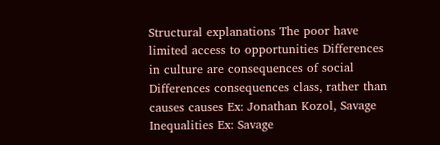Structural explanations The poor have limited access to opportunities Differences in culture are consequences of social Differences consequences class, rather than causes causes Ex: Jonathan Kozol, Savage Inequalities Ex: Savage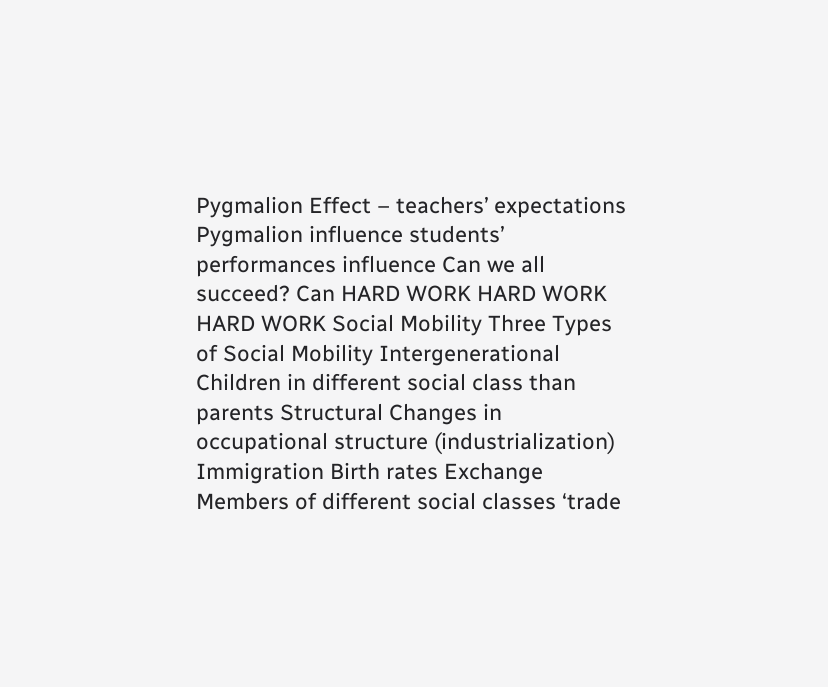Pygmalion Effect – teachers’ expectations Pygmalion influence students’ performances influence Can we all succeed? Can HARD WORK HARD WORK HARD WORK Social Mobility Three Types of Social Mobility Intergenerational Children in different social class than parents Structural Changes in occupational structure (industrialization) Immigration Birth rates Exchange Members of different social classes ‘trade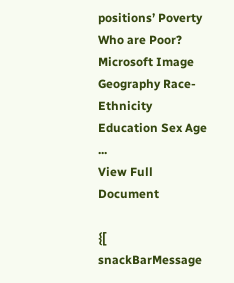positions’ Poverty Who are Poor? Microsoft Image Geography Race-Ethnicity Education Sex Age ...
View Full Document

{[ snackBarMessage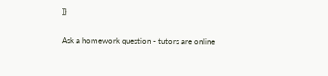]}

Ask a homework question - tutors are online